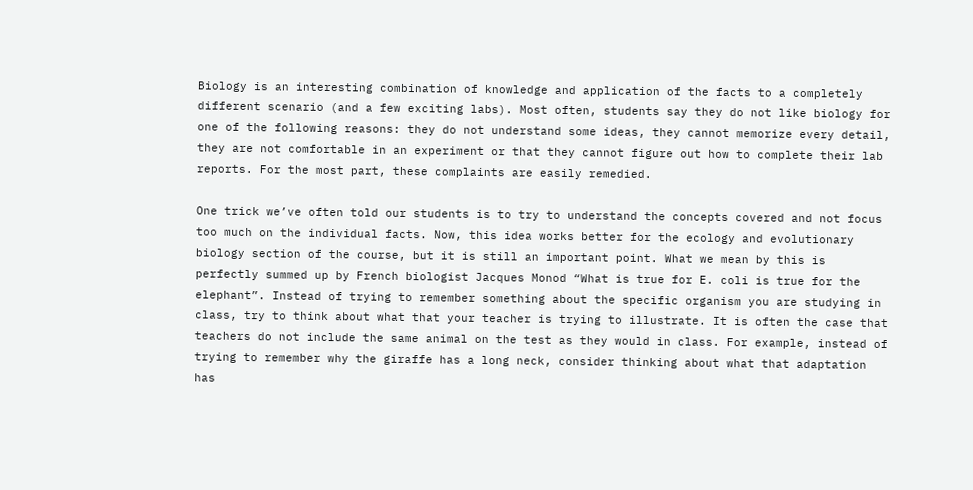Biology is an interesting combination of knowledge and application of the facts to a completely different scenario (and a few exciting labs). Most often, students say they do not like biology for one of the following reasons: they do not understand some ideas, they cannot memorize every detail, they are not comfortable in an experiment or that they cannot figure out how to complete their lab reports. For the most part, these complaints are easily remedied.

One trick we’ve often told our students is to try to understand the concepts covered and not focus too much on the individual facts. Now, this idea works better for the ecology and evolutionary biology section of the course, but it is still an important point. What we mean by this is perfectly summed up by French biologist Jacques Monod “What is true for E. coli is true for the elephant”. Instead of trying to remember something about the specific organism you are studying in class, try to think about what that your teacher is trying to illustrate. It is often the case that teachers do not include the same animal on the test as they would in class. For example, instead of trying to remember why the giraffe has a long neck, consider thinking about what that adaptation has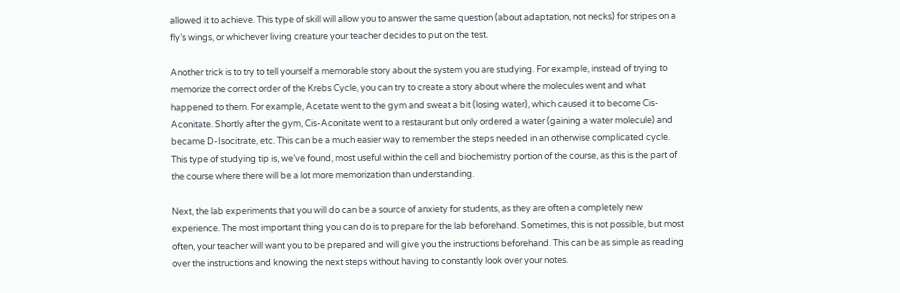allowed it to achieve. This type of skill will allow you to answer the same question (about adaptation, not necks) for stripes on a fly’s wings, or whichever living creature your teacher decides to put on the test.

Another trick is to try to tell yourself a memorable story about the system you are studying. For example, instead of trying to memorize the correct order of the Krebs Cycle, you can try to create a story about where the molecules went and what happened to them. For example, Acetate went to the gym and sweat a bit (losing water), which caused it to become Cis-Aconitate. Shortly after the gym, Cis-Aconitate went to a restaurant but only ordered a water (gaining a water molecule) and became D-Isocitrate, etc. This can be a much easier way to remember the steps needed in an otherwise complicated cycle. This type of studying tip is, we’ve found, most useful within the cell and biochemistry portion of the course, as this is the part of the course where there will be a lot more memorization than understanding.

Next, the lab experiments that you will do can be a source of anxiety for students, as they are often a completely new experience. The most important thing you can do is to prepare for the lab beforehand. Sometimes, this is not possible, but most often, your teacher will want you to be prepared and will give you the instructions beforehand. This can be as simple as reading over the instructions and knowing the next steps without having to constantly look over your notes.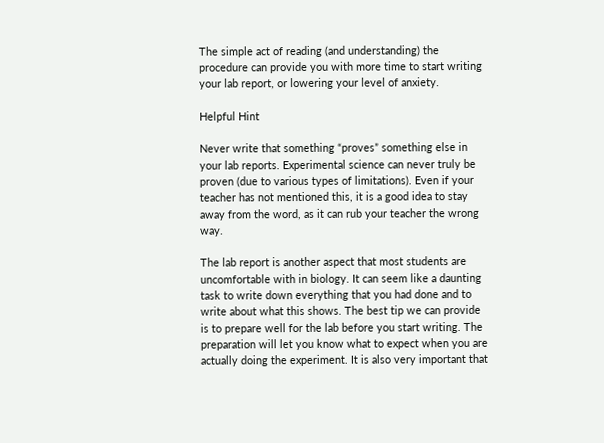The simple act of reading (and understanding) the procedure can provide you with more time to start writing your lab report, or lowering your level of anxiety.

Helpful Hint

Never write that something “proves” something else in your lab reports. Experimental science can never truly be proven (due to various types of limitations). Even if your teacher has not mentioned this, it is a good idea to stay away from the word, as it can rub your teacher the wrong way.

The lab report is another aspect that most students are uncomfortable with in biology. It can seem like a daunting task to write down everything that you had done and to write about what this shows. The best tip we can provide is to prepare well for the lab before you start writing. The preparation will let you know what to expect when you are actually doing the experiment. It is also very important that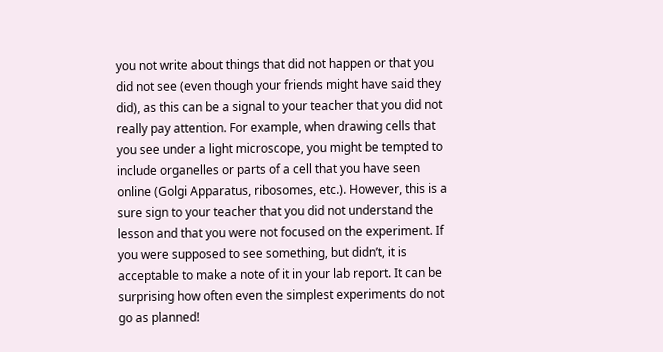you not write about things that did not happen or that you did not see (even though your friends might have said they did), as this can be a signal to your teacher that you did not really pay attention. For example, when drawing cells that you see under a light microscope, you might be tempted to include organelles or parts of a cell that you have seen online (Golgi Apparatus, ribosomes, etc.). However, this is a sure sign to your teacher that you did not understand the lesson and that you were not focused on the experiment. If you were supposed to see something, but didn’t, it is acceptable to make a note of it in your lab report. It can be surprising how often even the simplest experiments do not go as planned!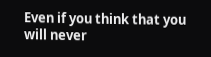Even if you think that you will never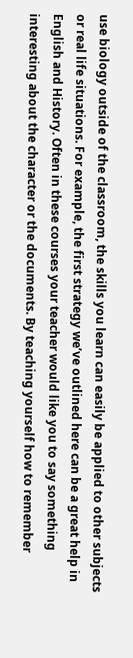use biology outside of the classroom, the skills you learn can easily be applied to other subjects or real life situations. For example, the first strategy we’ve outlined here can be a great help in English and History. Often in these courses your teacher would like you to say something interesting about the character or the documents. By teaching yourself how to remember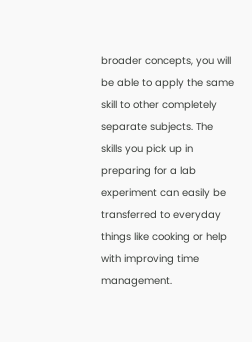broader concepts, you will be able to apply the same skill to other completely separate subjects. The skills you pick up in preparing for a lab experiment can easily be transferred to everyday things like cooking or help with improving time management.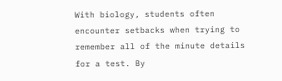With biology, students often encounter setbacks when trying to remember all of the minute details for a test. By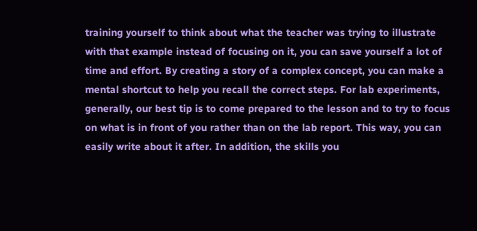training yourself to think about what the teacher was trying to illustrate with that example instead of focusing on it, you can save yourself a lot of time and effort. By creating a story of a complex concept, you can make a mental shortcut to help you recall the correct steps. For lab experiments, generally, our best tip is to come prepared to the lesson and to try to focus on what is in front of you rather than on the lab report. This way, you can easily write about it after. In addition, the skills you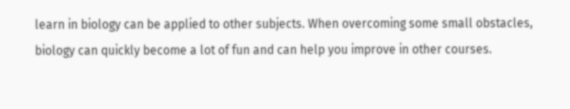learn in biology can be applied to other subjects. When overcoming some small obstacles, biology can quickly become a lot of fun and can help you improve in other courses.